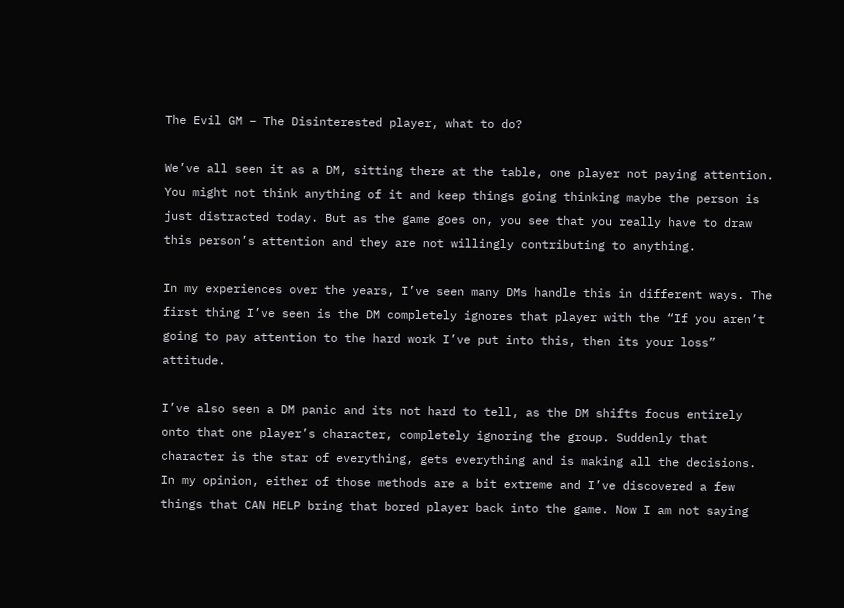The Evil GM – The Disinterested player, what to do?

We’ve all seen it as a DM, sitting there at the table, one player not paying attention. You might not think anything of it and keep things going thinking maybe the person is just distracted today. But as the game goes on, you see that you really have to draw this person’s attention and they are not willingly contributing to anything.

In my experiences over the years, I’ve seen many DMs handle this in different ways. The first thing I’ve seen is the DM completely ignores that player with the “If you aren’t going to pay attention to the hard work I’ve put into this, then its your loss” attitude.

I’ve also seen a DM panic and its not hard to tell, as the DM shifts focus entirely onto that one player’s character, completely ignoring the group. Suddenly that character is the star of everything, gets everything and is making all the decisions.
In my opinion, either of those methods are a bit extreme and I’ve discovered a few things that CAN HELP bring that bored player back into the game. Now I am not saying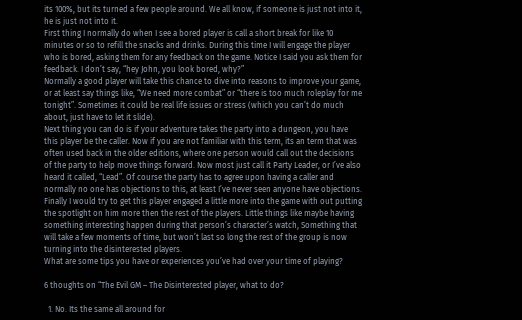its 100%, but its turned a few people around. We all know, if someone is just not into it, he is just not into it.
First thing I normally do when I see a bored player is call a short break for like 10 minutes or so to refill the snacks and drinks. During this time I will engage the player who is bored, asking them for any feedback on the game. Notice I said you ask them for feedback. I don’t say, “hey John, you look bored, why?”
Normally a good player will take this chance to dive into reasons to improve your game, or at least say things like, “We need more combat” or “there is too much roleplay for me tonight”. Sometimes it could be real life issues or stress (which you can’t do much about, just have to let it slide).
Next thing you can do is if your adventure takes the party into a dungeon, you have this player be the caller. Now if you are not familiar with this term, its an term that was often used back in the older editions, where one person would call out the decisions of the party to help move things forward. Now most just call it Party Leader, or I’ve also heard it called, “Lead”. Of course the party has to agree upon having a caller and normally no one has objections to this, at least I’ve never seen anyone have objections.
Finally I would try to get this player engaged a little more into the game with out putting the spotlight on him more then the rest of the players. Little things like maybe having something interesting happen during that person’s character’s watch, Something that will take a few moments of time, but won’t last so long the rest of the group is now turning into the disinterested players.
What are some tips you have or experiences you’ve had over your time of playing?

6 thoughts on “The Evil GM – The Disinterested player, what to do?

  1. No. Its the same all around for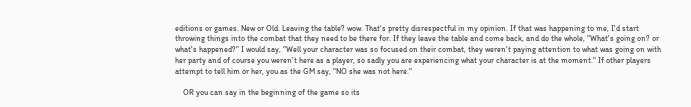editions or games. New or Old. Leaving the table? wow. That's pretty disrespectful in my opinion. If that was happening to me, I'd start throwing things into the combat that they need to be there for. If they leave the table and come back, and do the whole, "What's going on? or what's happened?" I would say, "Well your character was so focused on their combat, they weren't paying attention to what was going on with her party and of course you weren't here as a player, so sadly you are experiencing what your character is at the moment." If other players attempt to tell him or her, you as the GM say, "NO she was not here."

    OR you can say in the beginning of the game so its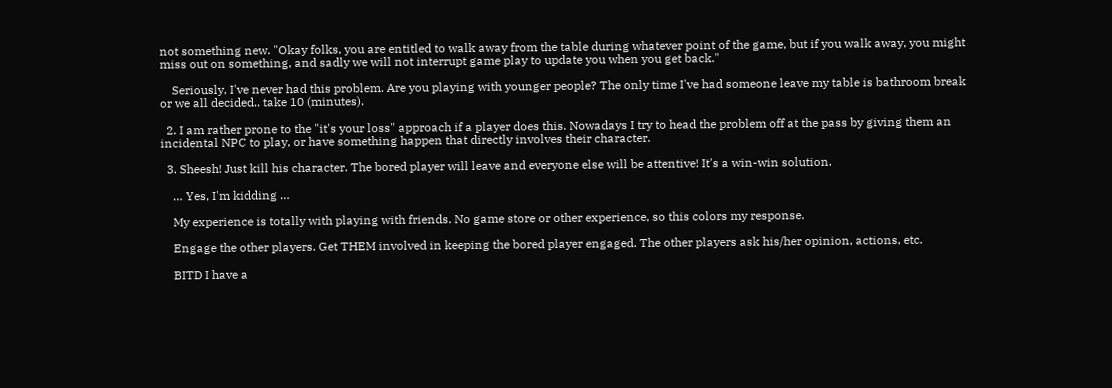not something new. "Okay folks, you are entitled to walk away from the table during whatever point of the game, but if you walk away, you might miss out on something, and sadly we will not interrupt game play to update you when you get back."

    Seriously, I've never had this problem. Are you playing with younger people? The only time I've had someone leave my table is bathroom break or we all decided.. take 10 (minutes).

  2. I am rather prone to the "it's your loss" approach if a player does this. Nowadays I try to head the problem off at the pass by giving them an incidental NPC to play, or have something happen that directly involves their character.

  3. Sheesh! Just kill his character. The bored player will leave and everyone else will be attentive! It's a win-win solution.

    … Yes, I'm kidding …

    My experience is totally with playing with friends. No game store or other experience, so this colors my response.

    Engage the other players. Get THEM involved in keeping the bored player engaged. The other players ask his/her opinion, actions, etc.

    BITD I have a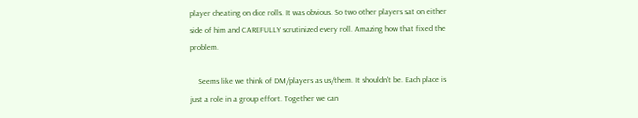player cheating on dice rolls. It was obvious. So two other players sat on either side of him and CAREFULLY scrutinized every roll. Amazing how that fixed the problem.

    Seems like we think of DM/players as us/them. It shouldn't be. Each place is just a role in a group effort. Together we can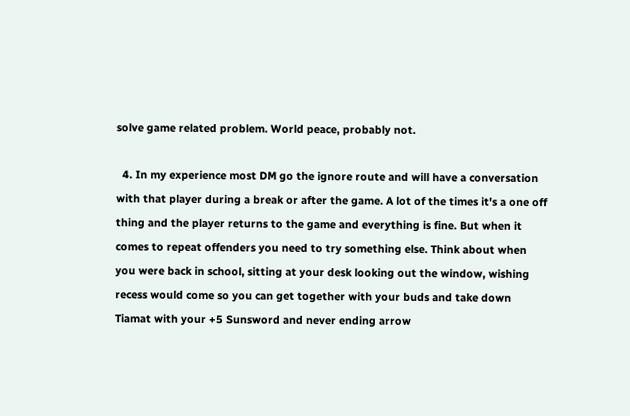solve game related problem. World peace, probably not.

  4. In my experience most DM go the ignore route and will have a conversation with that player during a break or after the game. A lot of the times it's a one off thing and the player returns to the game and everything is fine. But when it comes to repeat offenders you need to try something else. Think about when you were back in school, sitting at your desk looking out the window, wishing recess would come so you can get together with your buds and take down Tiamat with your +5 Sunsword and never ending arrow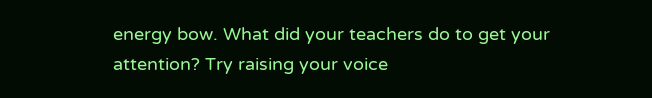energy bow. What did your teachers do to get your attention? Try raising your voice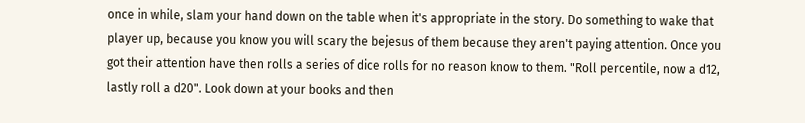once in while, slam your hand down on the table when it's appropriate in the story. Do something to wake that player up, because you know you will scary the bejesus of them because they aren't paying attention. Once you got their attention have then rolls a series of dice rolls for no reason know to them. "Roll percentile, now a d12, lastly roll a d20". Look down at your books and then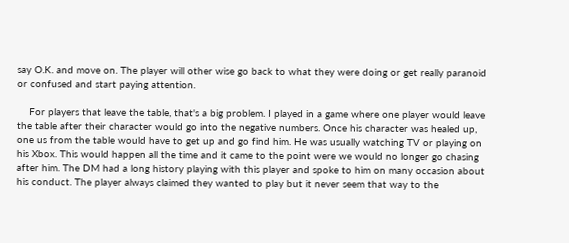say O.K. and move on. The player will other wise go back to what they were doing or get really paranoid or confused and start paying attention.

    For players that leave the table, that's a big problem. I played in a game where one player would leave the table after their character would go into the negative numbers. Once his character was healed up, one us from the table would have to get up and go find him. He was usually watching TV or playing on his Xbox. This would happen all the time and it came to the point were we would no longer go chasing after him. The DM had a long history playing with this player and spoke to him on many occasion about his conduct. The player always claimed they wanted to play but it never seem that way to the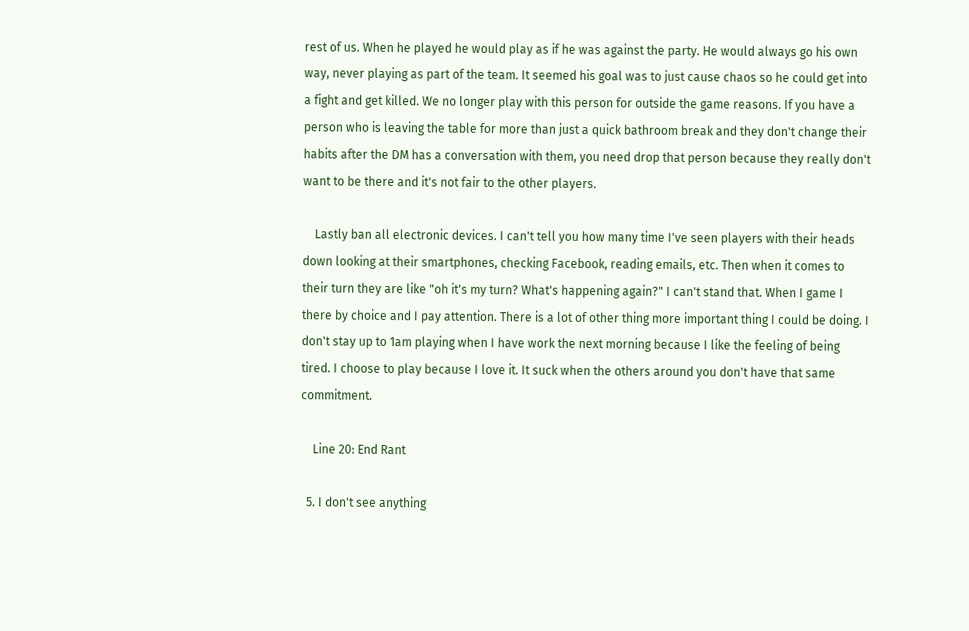rest of us. When he played he would play as if he was against the party. He would always go his own way, never playing as part of the team. It seemed his goal was to just cause chaos so he could get into a fight and get killed. We no longer play with this person for outside the game reasons. If you have a person who is leaving the table for more than just a quick bathroom break and they don't change their habits after the DM has a conversation with them, you need drop that person because they really don't want to be there and it's not fair to the other players.

    Lastly ban all electronic devices. I can't tell you how many time I've seen players with their heads down looking at their smartphones, checking Facebook, reading emails, etc. Then when it comes to their turn they are like "oh it's my turn? What's happening again?" I can't stand that. When I game I there by choice and I pay attention. There is a lot of other thing more important thing I could be doing. I don't stay up to 1am playing when I have work the next morning because I like the feeling of being tired. I choose to play because I love it. It suck when the others around you don't have that same commitment.

    Line 20: End Rant

  5. I don't see anything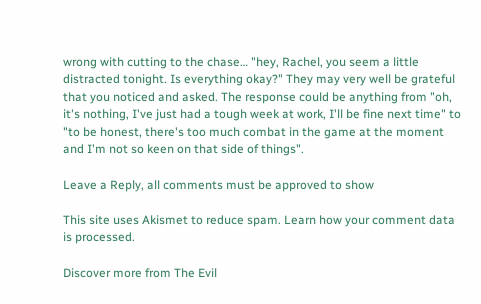wrong with cutting to the chase… "hey, Rachel, you seem a little distracted tonight. Is everything okay?" They may very well be grateful that you noticed and asked. The response could be anything from "oh, it's nothing, I've just had a tough week at work, I'll be fine next time" to "to be honest, there's too much combat in the game at the moment and I'm not so keen on that side of things".

Leave a Reply, all comments must be approved to show

This site uses Akismet to reduce spam. Learn how your comment data is processed.

Discover more from The Evil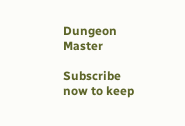Dungeon Master

Subscribe now to keep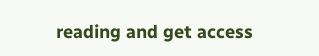reading and get access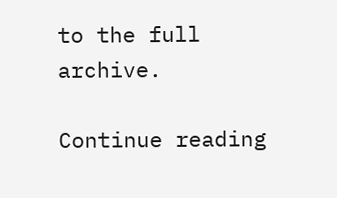to the full archive.

Continue reading